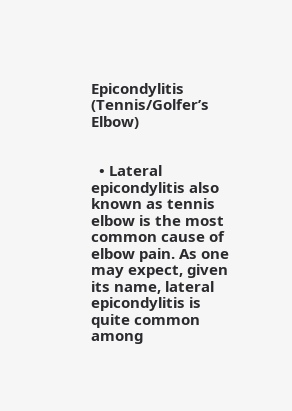Epicondylitis (Tennis/Golfer’s Elbow)


  • Lateral epicondylitis also known as tennis elbow is the most common cause of elbow pain. As one may expect, given its name, lateral epicondylitis is quite common among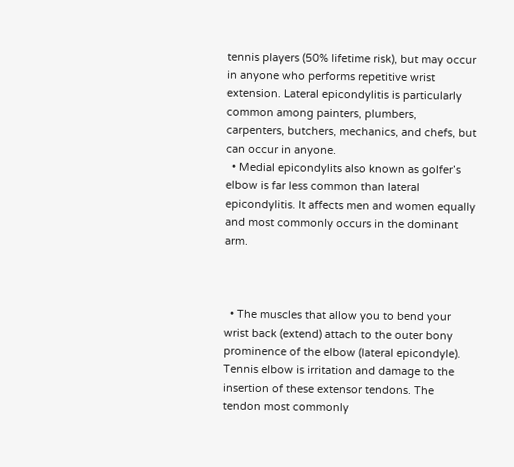tennis players (50% lifetime risk), but may occur in anyone who performs repetitive wrist extension. Lateral epicondylitis is particularly common among painters, plumbers, carpenters, butchers, mechanics, and chefs, but can occur in anyone.
  • Medial epicondylits also known as golfer’s elbow is far less common than lateral epicondylitis. It affects men and women equally and most commonly occurs in the dominant arm.



  • The muscles that allow you to bend your wrist back (extend) attach to the outer bony prominence of the elbow (lateral epicondyle). Tennis elbow is irritation and damage to the insertion of these extensor tendons. The tendon most commonly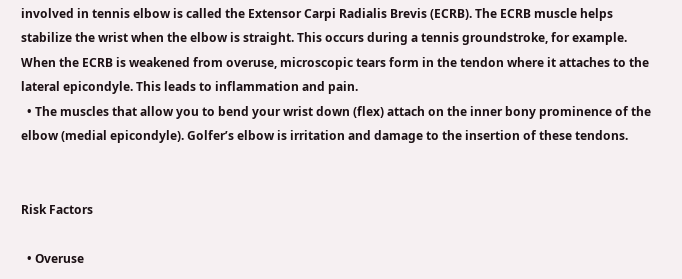involved in tennis elbow is called the Extensor Carpi Radialis Brevis (ECRB). The ECRB muscle helps stabilize the wrist when the elbow is straight. This occurs during a tennis groundstroke, for example. When the ECRB is weakened from overuse, microscopic tears form in the tendon where it attaches to the lateral epicondyle. This leads to inflammation and pain.
  • The muscles that allow you to bend your wrist down (flex) attach on the inner bony prominence of the elbow (medial epicondyle). Golfer’s elbow is irritation and damage to the insertion of these tendons.


Risk Factors

  • Overuse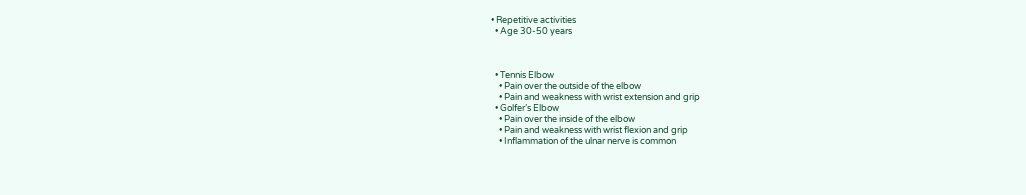• Repetitive activities
  • Age 30-50 years



  • Tennis Elbow
    • Pain over the outside of the elbow
    • Pain and weakness with wrist extension and grip
  • Golfer’s Elbow
    • Pain over the inside of the elbow
    • Pain and weakness with wrist flexion and grip
    • Inflammation of the ulnar nerve is common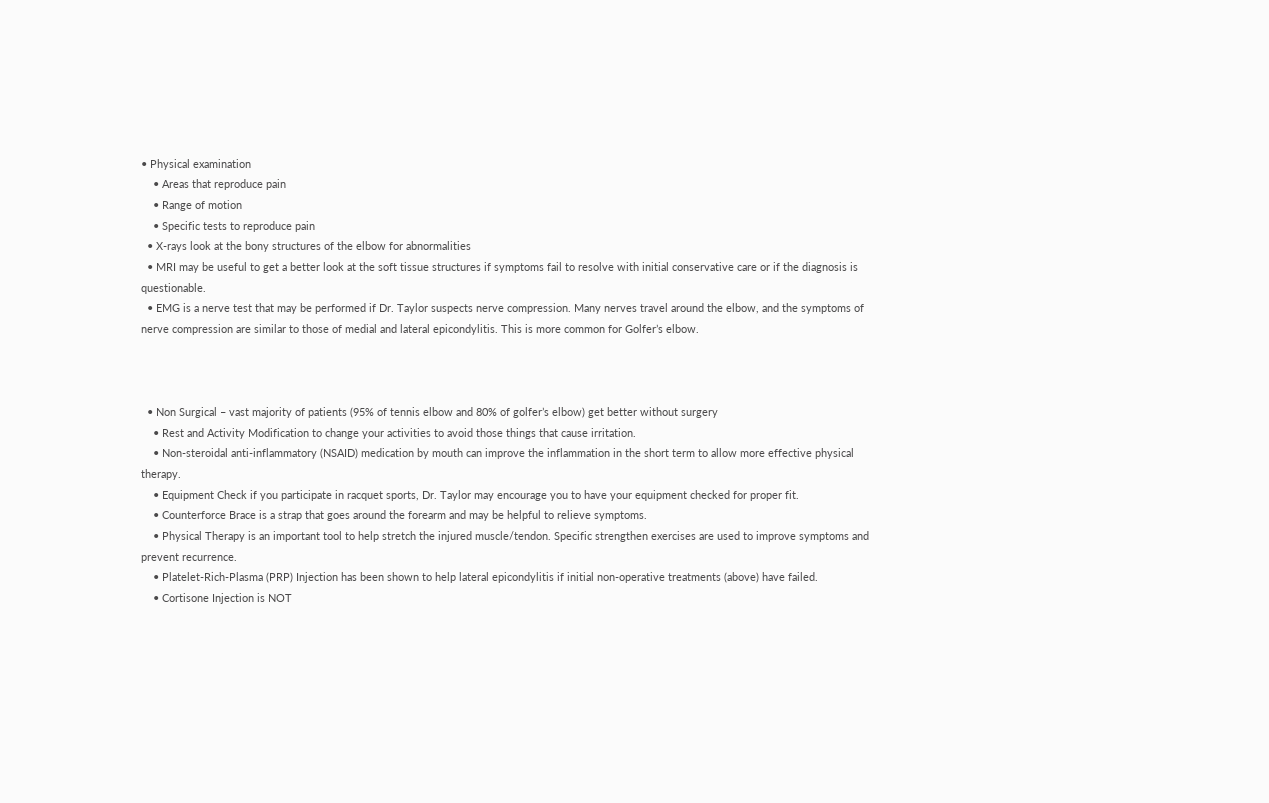• Physical examination
    • Areas that reproduce pain
    • Range of motion
    • Specific tests to reproduce pain
  • X-rays look at the bony structures of the elbow for abnormalities
  • MRI may be useful to get a better look at the soft tissue structures if symptoms fail to resolve with initial conservative care or if the diagnosis is questionable.
  • EMG is a nerve test that may be performed if Dr. Taylor suspects nerve compression. Many nerves travel around the elbow, and the symptoms of nerve compression are similar to those of medial and lateral epicondylitis. This is more common for Golfer’s elbow.



  • Non Surgical – vast majority of patients (95% of tennis elbow and 80% of golfer’s elbow) get better without surgery
    • Rest and Activity Modification to change your activities to avoid those things that cause irritation.
    • Non-steroidal anti-inflammatory (NSAID) medication by mouth can improve the inflammation in the short term to allow more effective physical therapy.
    • Equipment Check if you participate in racquet sports, Dr. Taylor may encourage you to have your equipment checked for proper fit.
    • Counterforce Brace is a strap that goes around the forearm and may be helpful to relieve symptoms.
    • Physical Therapy is an important tool to help stretch the injured muscle/tendon. Specific strengthen exercises are used to improve symptoms and prevent recurrence.
    • Platelet-Rich-Plasma (PRP) Injection has been shown to help lateral epicondylitis if initial non-operative treatments (above) have failed.
    • Cortisone Injection is NOT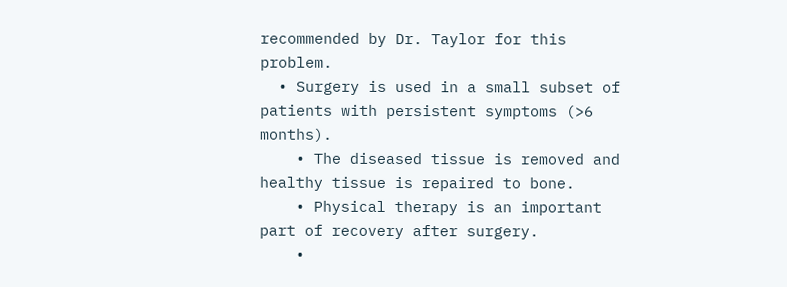recommended by Dr. Taylor for this problem.
  • Surgery is used in a small subset of patients with persistent symptoms (>6 months).
    • The diseased tissue is removed and healthy tissue is repaired to bone.
    • Physical therapy is an important part of recovery after surgery.
    •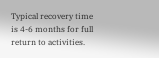Typical recovery time is 4-6 months for full return to activities.